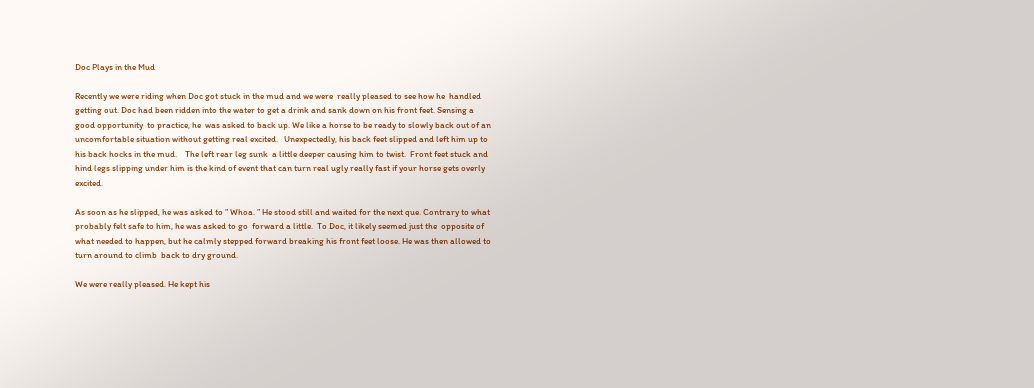Doc Plays in the Mud

Recently we were riding when Doc got stuck in the mud and we were  really pleased to see how he  handled getting out. Doc had been ridden into the water to get a drink and sank down on his front feet. Sensing a good opportunity  to practice, he  was asked to back up. We like a horse to be ready to slowly back out of an uncomfortable situation without getting real excited.   Unexpectedly, his back feet slipped and left him up to his back hocks in the mud.    The left rear leg sunk  a little deeper causing him to twist.  Front feet stuck and hind legs slipping under him is the kind of event that can turn real ugly really fast if your horse gets overly excited.

As soon as he slipped, he was asked to ” Whoa. ” He stood still and waited for the next que. Contrary to what probably felt safe to him, he was asked to go  forward a little.  To Doc, it likely seemed just the  opposite of what needed to happen, but he calmly stepped forward breaking his front feet loose. He was then allowed to turn around to climb  back to dry ground.

We were really pleased. He kept his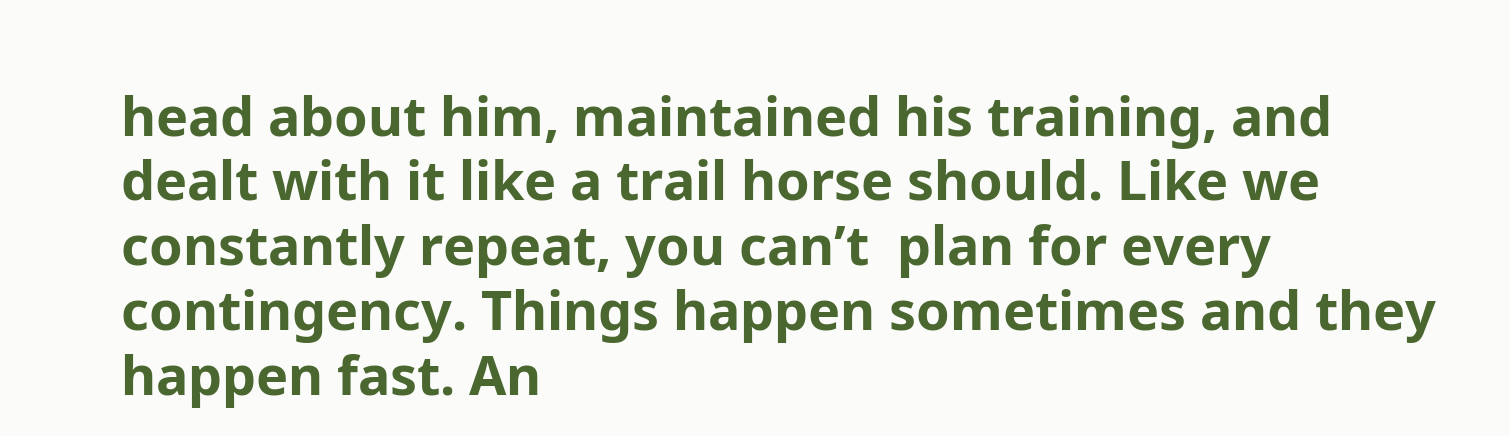head about him, maintained his training, and dealt with it like a trail horse should. Like we constantly repeat, you can’t  plan for every contingency. Things happen sometimes and they happen fast. An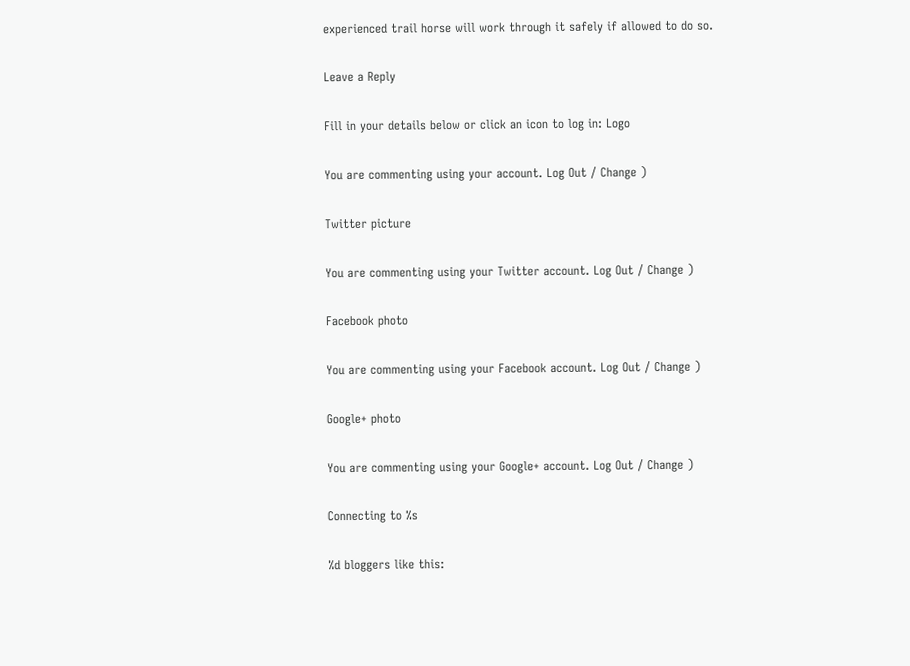experienced trail horse will work through it safely if allowed to do so.

Leave a Reply

Fill in your details below or click an icon to log in: Logo

You are commenting using your account. Log Out / Change )

Twitter picture

You are commenting using your Twitter account. Log Out / Change )

Facebook photo

You are commenting using your Facebook account. Log Out / Change )

Google+ photo

You are commenting using your Google+ account. Log Out / Change )

Connecting to %s

%d bloggers like this: